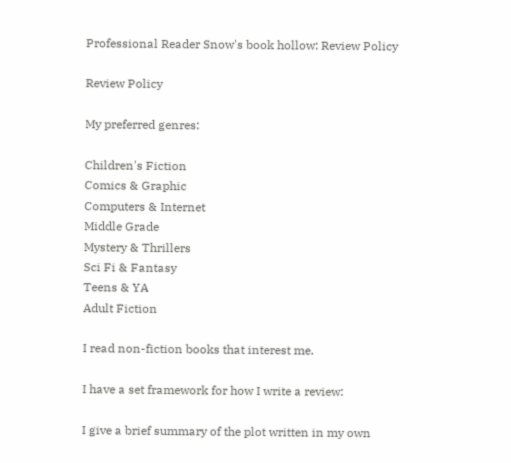Professional Reader Snow's book hollow: Review Policy

Review Policy

My preferred genres:

Children's Fiction
Comics & Graphic
Computers & Internet
Middle Grade
Mystery & Thrillers
Sci Fi & Fantasy
Teens & YA
Adult Fiction

I read non-fiction books that interest me.

I have a set framework for how I write a review:

I give a brief summary of the plot written in my own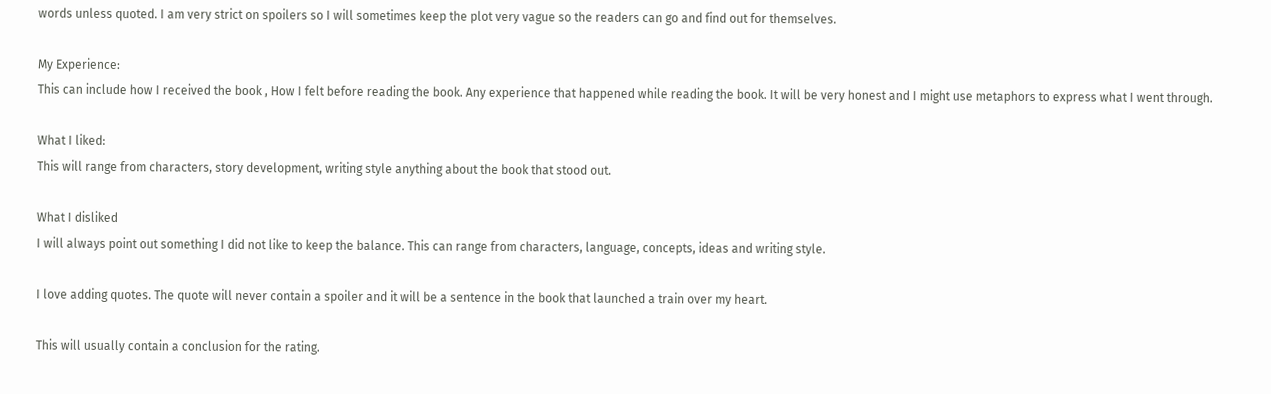words unless quoted. I am very strict on spoilers so I will sometimes keep the plot very vague so the readers can go and find out for themselves.

My Experience:
This can include how I received the book , How I felt before reading the book. Any experience that happened while reading the book. It will be very honest and I might use metaphors to express what I went through.

What I liked:
This will range from characters, story development, writing style anything about the book that stood out.

What I disliked
I will always point out something I did not like to keep the balance. This can range from characters, language, concepts, ideas and writing style.

I love adding quotes. The quote will never contain a spoiler and it will be a sentence in the book that launched a train over my heart.

This will usually contain a conclusion for the rating.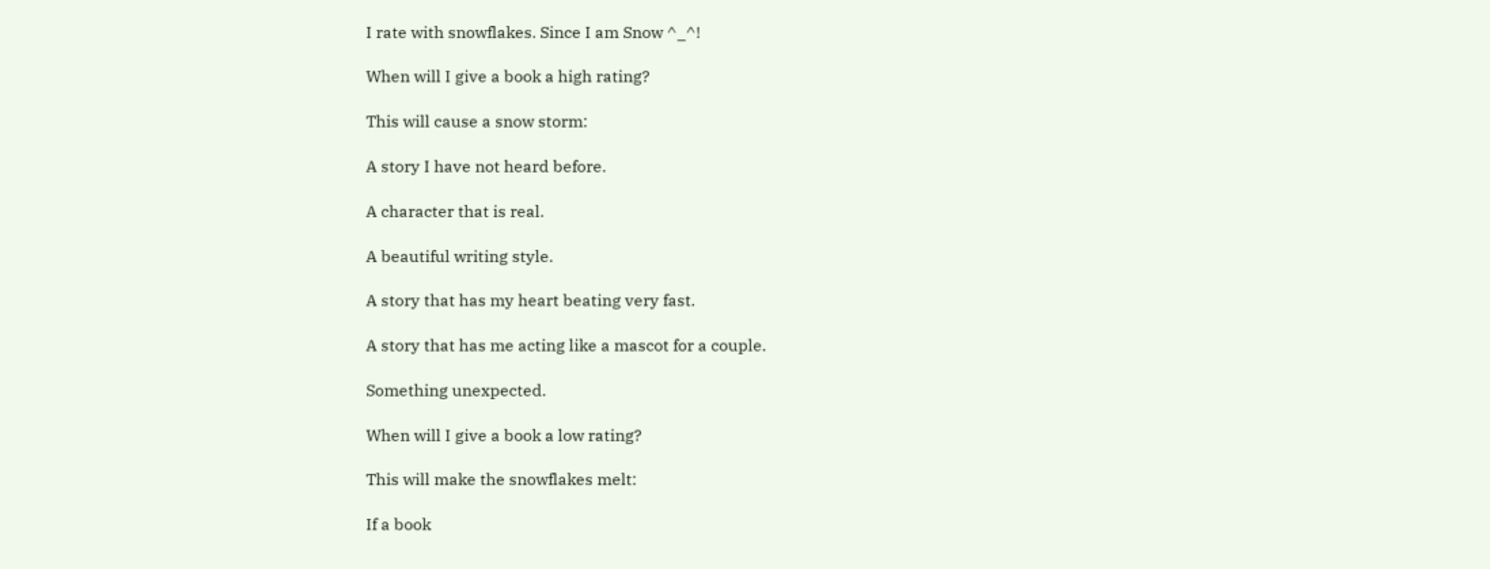I rate with snowflakes. Since I am Snow ^_^!

When will I give a book a high rating?

This will cause a snow storm:

A story I have not heard before.

A character that is real.

A beautiful writing style.

A story that has my heart beating very fast.

A story that has me acting like a mascot for a couple.

Something unexpected.

When will I give a book a low rating?

This will make the snowflakes melt:

If a book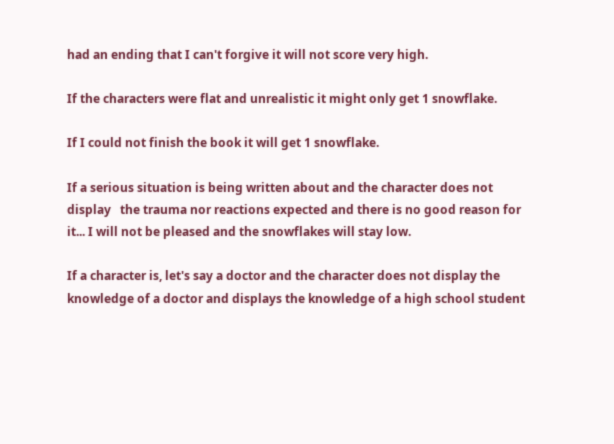had an ending that I can't forgive it will not score very high.

If the characters were flat and unrealistic it might only get 1 snowflake.

If I could not finish the book it will get 1 snowflake.

If a serious situation is being written about and the character does not display   the trauma nor reactions expected and there is no good reason for it... I will not be pleased and the snowflakes will stay low.

If a character is, let's say a doctor and the character does not display the knowledge of a doctor and displays the knowledge of a high school student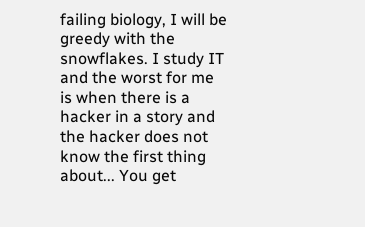failing biology, I will be greedy with the snowflakes. I study IT and the worst for me is when there is a hacker in a story and the hacker does not know the first thing about... You get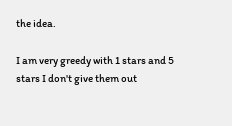the idea.

I am very greedy with 1 stars and 5 stars I don't give them out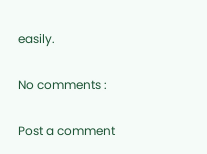easily.

No comments :

Post a comment